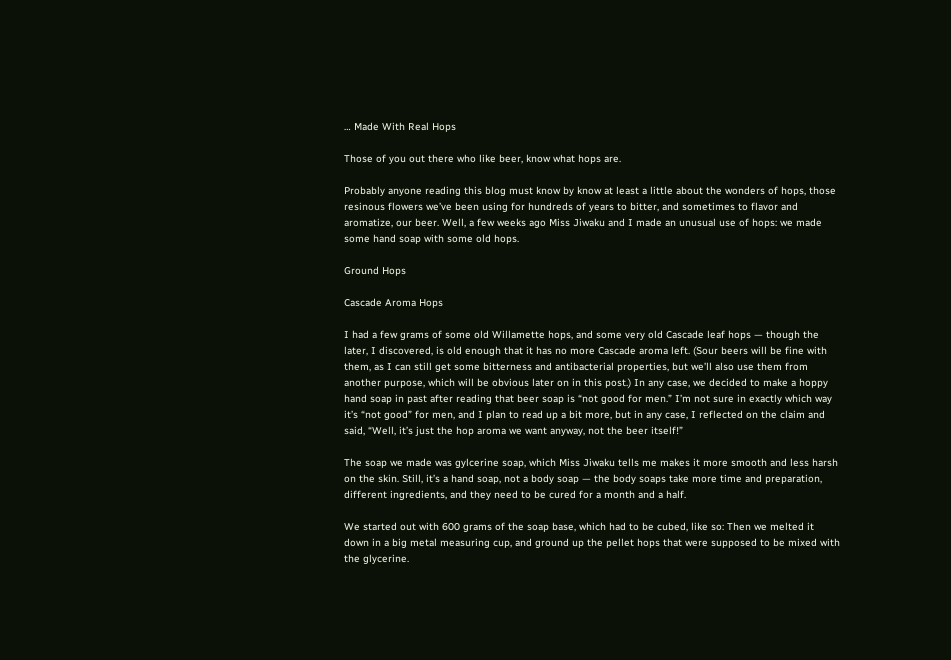… Made With Real Hops

Those of you out there who like beer, know what hops are.

Probably anyone reading this blog must know by know at least a little about the wonders of hops, those resinous flowers we’ve been using for hundreds of years to bitter, and sometimes to flavor and aromatize, our beer. Well, a few weeks ago Miss Jiwaku and I made an unusual use of hops: we made some hand soap with some old hops.

Ground Hops

Cascade Aroma Hops

I had a few grams of some old Willamette hops, and some very old Cascade leaf hops — though the later, I discovered, is old enough that it has no more Cascade aroma left. (Sour beers will be fine with them, as I can still get some bitterness and antibacterial properties, but we’ll also use them from another purpose, which will be obvious later on in this post.) In any case, we decided to make a hoppy hand soap in past after reading that beer soap is “not good for men.” I’m not sure in exactly which way it’s “not good” for men, and I plan to read up a bit more, but in any case, I reflected on the claim and said, “Well, it’s just the hop aroma we want anyway, not the beer itself!”

The soap we made was gylcerine soap, which Miss Jiwaku tells me makes it more smooth and less harsh on the skin. Still, it’s a hand soap, not a body soap — the body soaps take more time and preparation, different ingredients, and they need to be cured for a month and a half.

We started out with 600 grams of the soap base, which had to be cubed, like so: Then we melted it down in a big metal measuring cup, and ground up the pellet hops that were supposed to be mixed with the glycerine.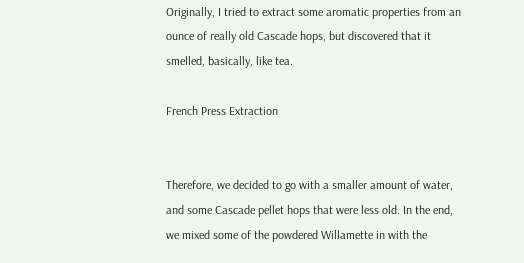Originally, I tried to extract some aromatic properties from an ounce of really old Cascade hops, but discovered that it smelled, basically, like tea.

French Press Extraction


Therefore, we decided to go with a smaller amount of water, and some Cascade pellet hops that were less old. In the end, we mixed some of the powdered Willamette in with the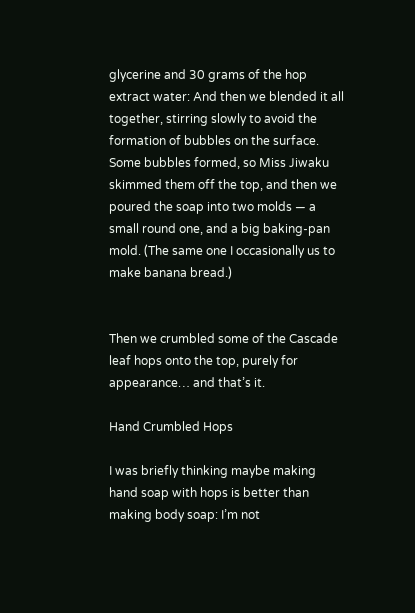glycerine and 30 grams of the hop extract water: And then we blended it all together, stirring slowly to avoid the formation of bubbles on the surface. Some bubbles formed, so Miss Jiwaku skimmed them off the top, and then we poured the soap into two molds — a small round one, and a big baking-pan mold. (The same one I occasionally us to make banana bread.)


Then we crumbled some of the Cascade leaf hops onto the top, purely for appearance… and that’s it.

Hand Crumbled Hops

I was briefly thinking maybe making hand soap with hops is better than making body soap: I’m not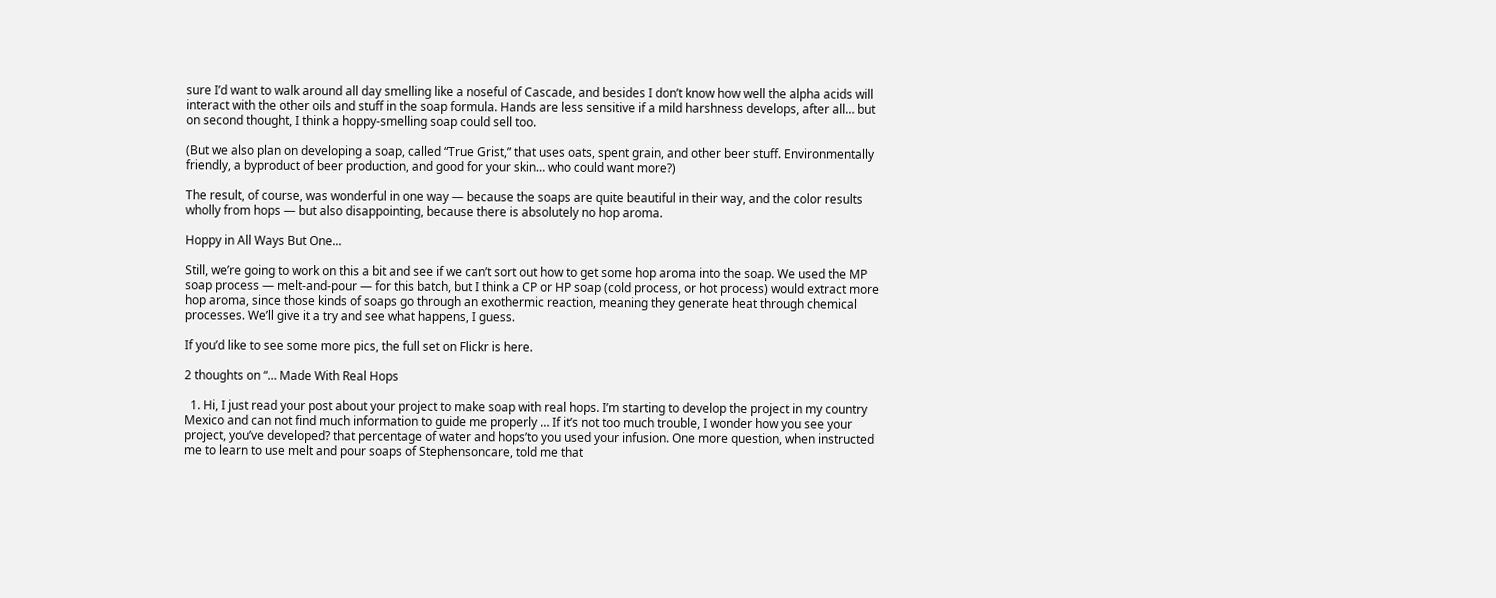sure I’d want to walk around all day smelling like a noseful of Cascade, and besides I don’t know how well the alpha acids will interact with the other oils and stuff in the soap formula. Hands are less sensitive if a mild harshness develops, after all… but on second thought, I think a hoppy-smelling soap could sell too.

(But we also plan on developing a soap, called “True Grist,” that uses oats, spent grain, and other beer stuff. Environmentally friendly, a byproduct of beer production, and good for your skin… who could want more?)

The result, of course, was wonderful in one way — because the soaps are quite beautiful in their way, and the color results wholly from hops — but also disappointing, because there is absolutely no hop aroma.

Hoppy in All Ways But One...

Still, we’re going to work on this a bit and see if we can’t sort out how to get some hop aroma into the soap. We used the MP soap process — melt-and-pour — for this batch, but I think a CP or HP soap (cold process, or hot process) would extract more hop aroma, since those kinds of soaps go through an exothermic reaction, meaning they generate heat through chemical processes. We’ll give it a try and see what happens, I guess.

If you’d like to see some more pics, the full set on Flickr is here.

2 thoughts on “… Made With Real Hops

  1. Hi, I just read your post about your project to make soap with real hops. I’m starting to develop the project in my country Mexico and can not find much information to guide me properly … If it’s not too much trouble, I wonder how you see your project, you’ve developed? that percentage of water and hops’to you used your infusion. One more question, when instructed me to learn to use melt and pour soaps of Stephensoncare, told me that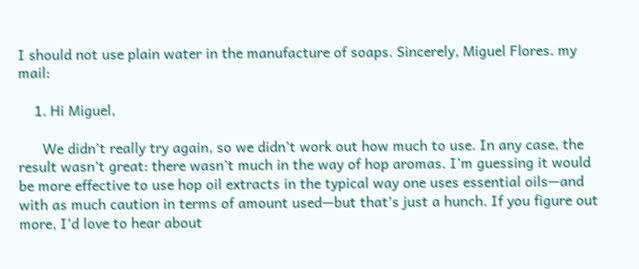I should not use plain water in the manufacture of soaps. Sincerely, Miguel Flores. my mail:

    1. Hi Miguel,

      We didn’t really try again, so we didn’t work out how much to use. In any case, the result wasn’t great: there wasn’t much in the way of hop aromas. I’m guessing it would be more effective to use hop oil extracts in the typical way one uses essential oils—and with as much caution in terms of amount used—but that’s just a hunch. If you figure out more, I’d love to hear about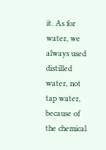it. As for water, we always used distilled water, not tap water, because of the chemical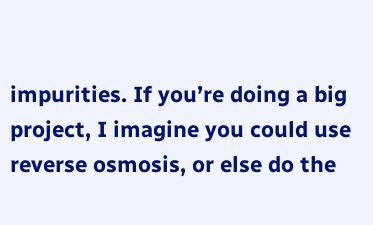impurities. If you’re doing a big project, I imagine you could use reverse osmosis, or else do the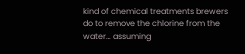kind of chemical treatments brewers do to remove the chlorine from the water… assuming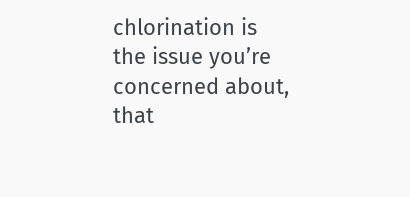chlorination is the issue you’re concerned about, that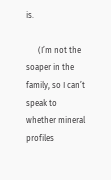is.

      (I’m not the soaper in the family, so I can’t speak to whether mineral profiles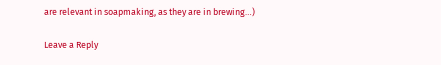are relevant in soapmaking, as they are in brewing…)

Leave a Reply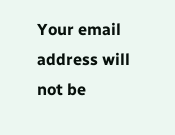Your email address will not be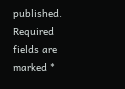published. Required fields are marked *